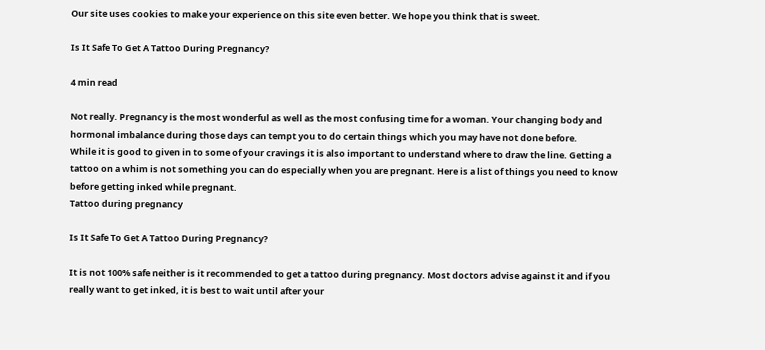Our site uses cookies to make your experience on this site even better. We hope you think that is sweet.

Is It Safe To Get A Tattoo During Pregnancy?

4 min read

Not really. Pregnancy is the most wonderful as well as the most confusing time for a woman. Your changing body and hormonal imbalance during those days can tempt you to do certain things which you may have not done before.
While it is good to given in to some of your cravings it is also important to understand where to draw the line. Getting a tattoo on a whim is not something you can do especially when you are pregnant. Here is a list of things you need to know before getting inked while pregnant.
Tattoo during pregnancy

Is It Safe To Get A Tattoo During Pregnancy?

It is not 100% safe neither is it recommended to get a tattoo during pregnancy. Most doctors advise against it and if you really want to get inked, it is best to wait until after your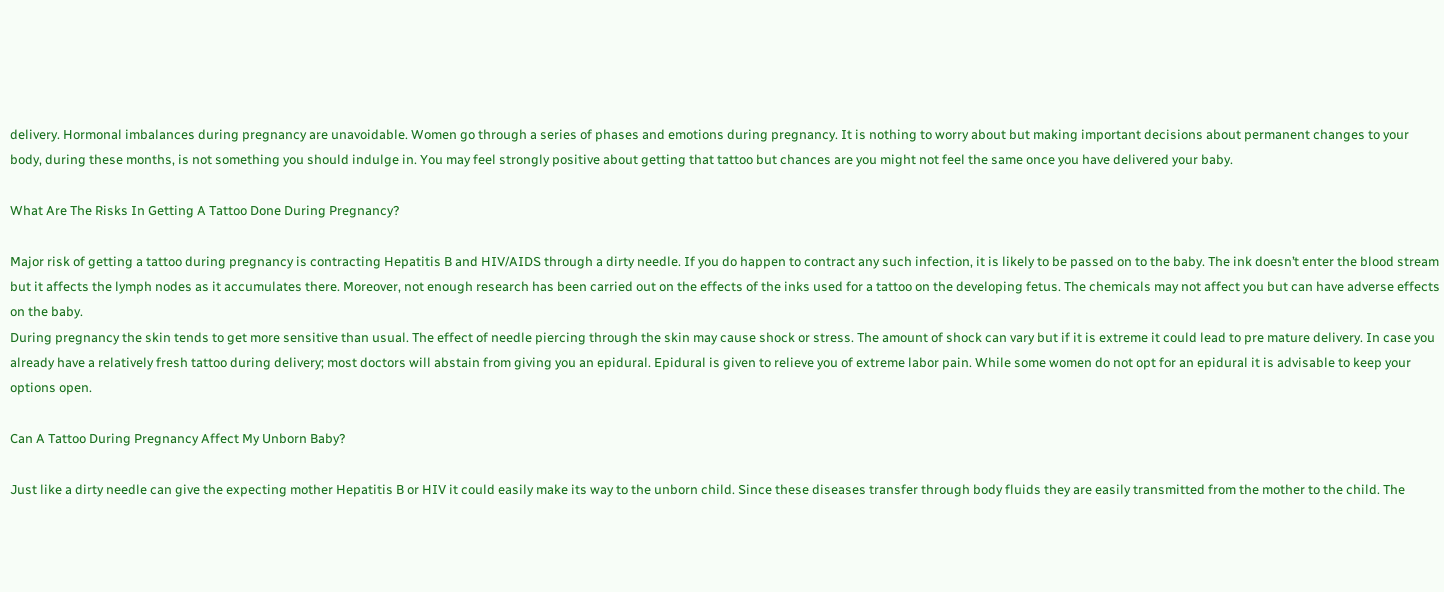delivery. Hormonal imbalances during pregnancy are unavoidable. Women go through a series of phases and emotions during pregnancy. It is nothing to worry about but making important decisions about permanent changes to your body, during these months, is not something you should indulge in. You may feel strongly positive about getting that tattoo but chances are you might not feel the same once you have delivered your baby.

What Are The Risks In Getting A Tattoo Done During Pregnancy?

Major risk of getting a tattoo during pregnancy is contracting Hepatitis B and HIV/AIDS through a dirty needle. If you do happen to contract any such infection, it is likely to be passed on to the baby. The ink doesn’t enter the blood stream but it affects the lymph nodes as it accumulates there. Moreover, not enough research has been carried out on the effects of the inks used for a tattoo on the developing fetus. The chemicals may not affect you but can have adverse effects on the baby.
During pregnancy the skin tends to get more sensitive than usual. The effect of needle piercing through the skin may cause shock or stress. The amount of shock can vary but if it is extreme it could lead to pre mature delivery. In case you already have a relatively fresh tattoo during delivery; most doctors will abstain from giving you an epidural. Epidural is given to relieve you of extreme labor pain. While some women do not opt for an epidural it is advisable to keep your options open.

Can A Tattoo During Pregnancy Affect My Unborn Baby?

Just like a dirty needle can give the expecting mother Hepatitis B or HIV it could easily make its way to the unborn child. Since these diseases transfer through body fluids they are easily transmitted from the mother to the child. The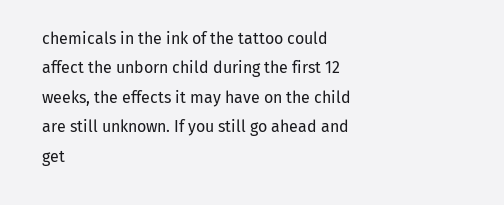chemicals in the ink of the tattoo could affect the unborn child during the first 12 weeks, the effects it may have on the child are still unknown. If you still go ahead and get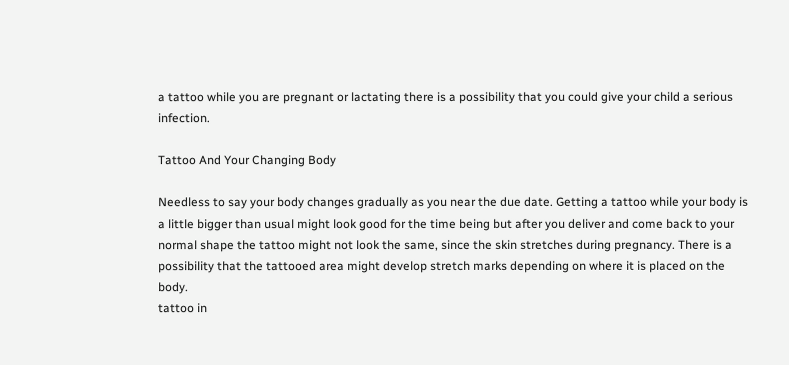a tattoo while you are pregnant or lactating there is a possibility that you could give your child a serious infection.

Tattoo And Your Changing Body

Needless to say your body changes gradually as you near the due date. Getting a tattoo while your body is a little bigger than usual might look good for the time being but after you deliver and come back to your normal shape the tattoo might not look the same, since the skin stretches during pregnancy. There is a possibility that the tattooed area might develop stretch marks depending on where it is placed on the body.
tattoo in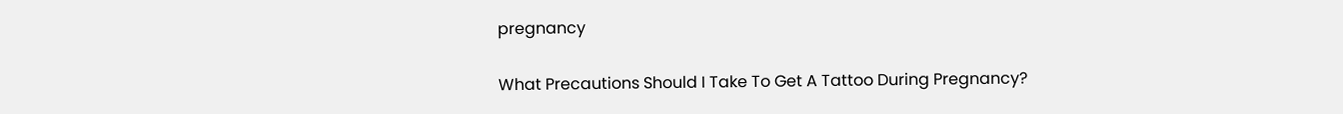pregnancy

What Precautions Should I Take To Get A Tattoo During Pregnancy?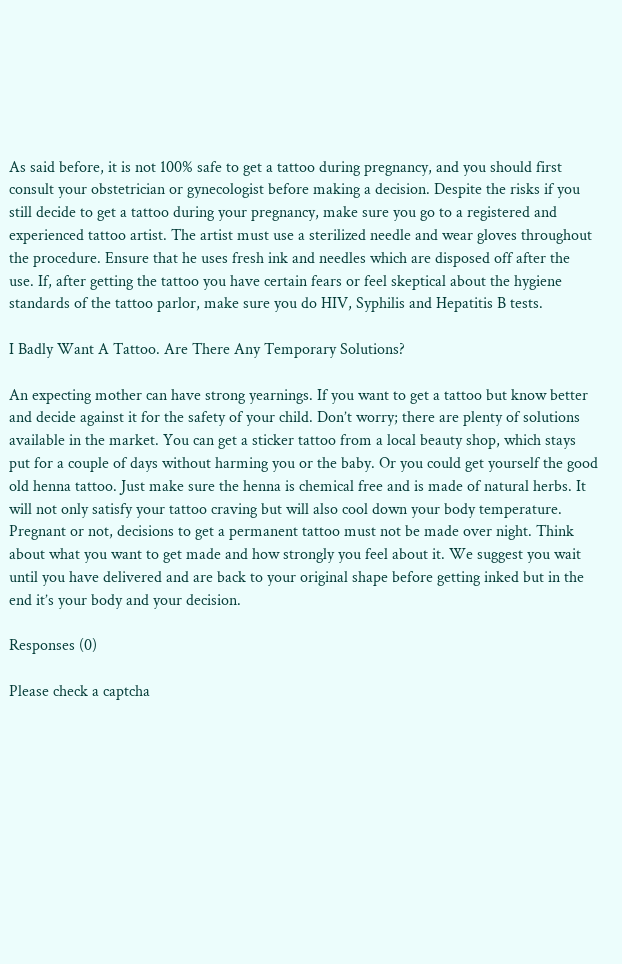As said before, it is not 100% safe to get a tattoo during pregnancy, and you should first consult your obstetrician or gynecologist before making a decision. Despite the risks if you still decide to get a tattoo during your pregnancy, make sure you go to a registered and experienced tattoo artist. The artist must use a sterilized needle and wear gloves throughout the procedure. Ensure that he uses fresh ink and needles which are disposed off after the use. If, after getting the tattoo you have certain fears or feel skeptical about the hygiene standards of the tattoo parlor, make sure you do HIV, Syphilis and Hepatitis B tests.

I Badly Want A Tattoo. Are There Any Temporary Solutions?

An expecting mother can have strong yearnings. If you want to get a tattoo but know better and decide against it for the safety of your child. Don’t worry; there are plenty of solutions available in the market. You can get a sticker tattoo from a local beauty shop, which stays put for a couple of days without harming you or the baby. Or you could get yourself the good old henna tattoo. Just make sure the henna is chemical free and is made of natural herbs. It will not only satisfy your tattoo craving but will also cool down your body temperature.
Pregnant or not, decisions to get a permanent tattoo must not be made over night. Think about what you want to get made and how strongly you feel about it. We suggest you wait until you have delivered and are back to your original shape before getting inked but in the end it’s your body and your decision.

Responses (0)

Please check a captcha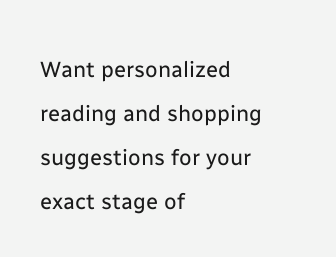Want personalized reading and shopping suggestions for your exact stage of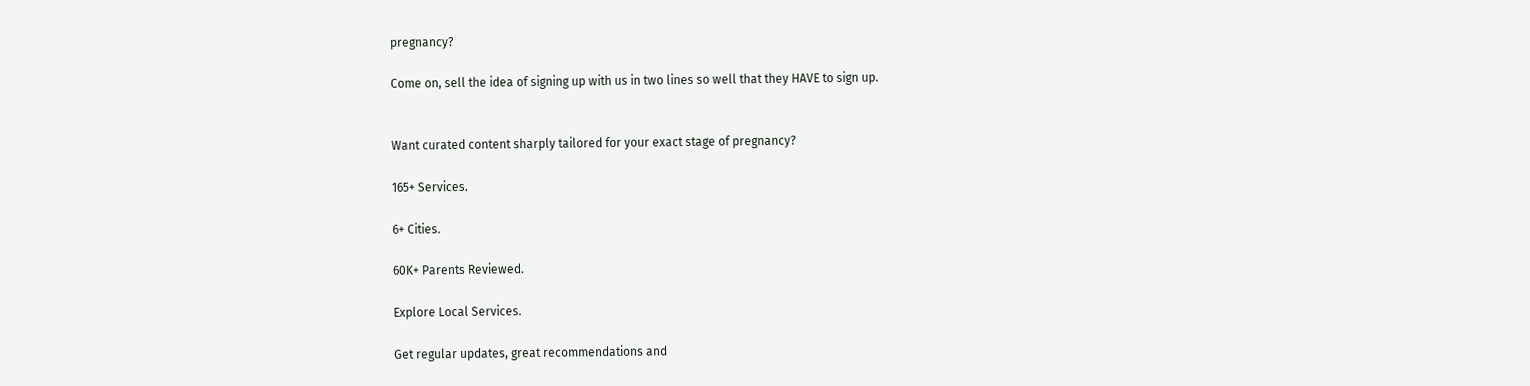pregnancy?

Come on, sell the idea of signing up with us in two lines so well that they HAVE to sign up.


Want curated content sharply tailored for your exact stage of pregnancy?

165+ Services.

6+ Cities.

60K+ Parents Reviewed.

Explore Local Services.

Get regular updates, great recommendations and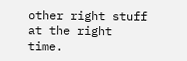other right stuff at the right time.